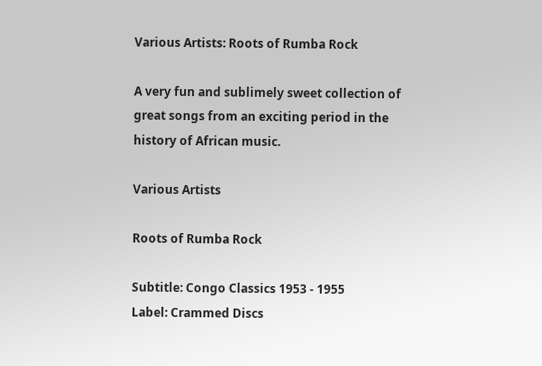Various Artists: Roots of Rumba Rock

A very fun and sublimely sweet collection of great songs from an exciting period in the history of African music.

Various Artists

Roots of Rumba Rock

Subtitle: Congo Classics 1953 - 1955
Label: Crammed Discs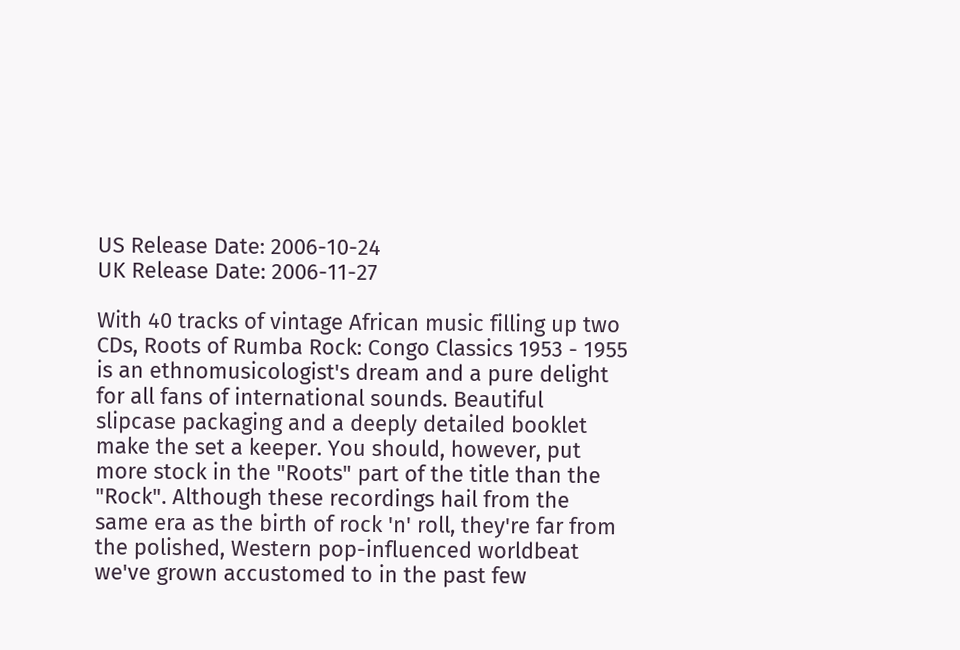US Release Date: 2006-10-24
UK Release Date: 2006-11-27

With 40 tracks of vintage African music filling up two CDs, Roots of Rumba Rock: Congo Classics 1953 - 1955 is an ethnomusicologist's dream and a pure delight for all fans of international sounds. Beautiful slipcase packaging and a deeply detailed booklet make the set a keeper. You should, however, put more stock in the "Roots" part of the title than the "Rock". Although these recordings hail from the same era as the birth of rock 'n' roll, they're far from the polished, Western pop-influenced worldbeat we've grown accustomed to in the past few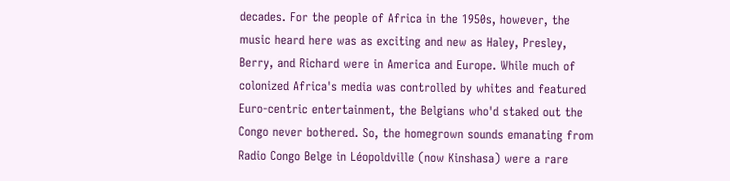decades. For the people of Africa in the 1950s, however, the music heard here was as exciting and new as Haley, Presley, Berry, and Richard were in America and Europe. While much of colonized Africa's media was controlled by whites and featured Euro-centric entertainment, the Belgians who'd staked out the Congo never bothered. So, the homegrown sounds emanating from Radio Congo Belge in Léopoldville (now Kinshasa) were a rare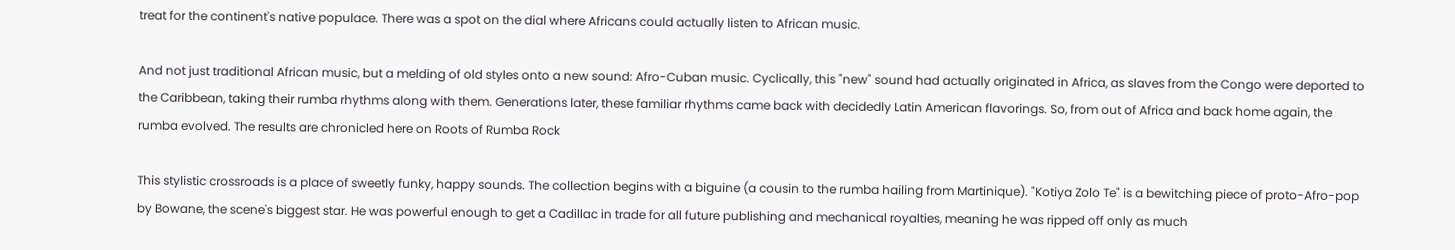treat for the continent's native populace. There was a spot on the dial where Africans could actually listen to African music.

And not just traditional African music, but a melding of old styles onto a new sound: Afro-Cuban music. Cyclically, this "new" sound had actually originated in Africa, as slaves from the Congo were deported to the Caribbean, taking their rumba rhythms along with them. Generations later, these familiar rhythms came back with decidedly Latin American flavorings. So, from out of Africa and back home again, the rumba evolved. The results are chronicled here on Roots of Rumba Rock

This stylistic crossroads is a place of sweetly funky, happy sounds. The collection begins with a biguine (a cousin to the rumba hailing from Martinique). "Kotiya Zolo Te" is a bewitching piece of proto-Afro-pop by Bowane, the scene's biggest star. He was powerful enough to get a Cadillac in trade for all future publishing and mechanical royalties, meaning he was ripped off only as much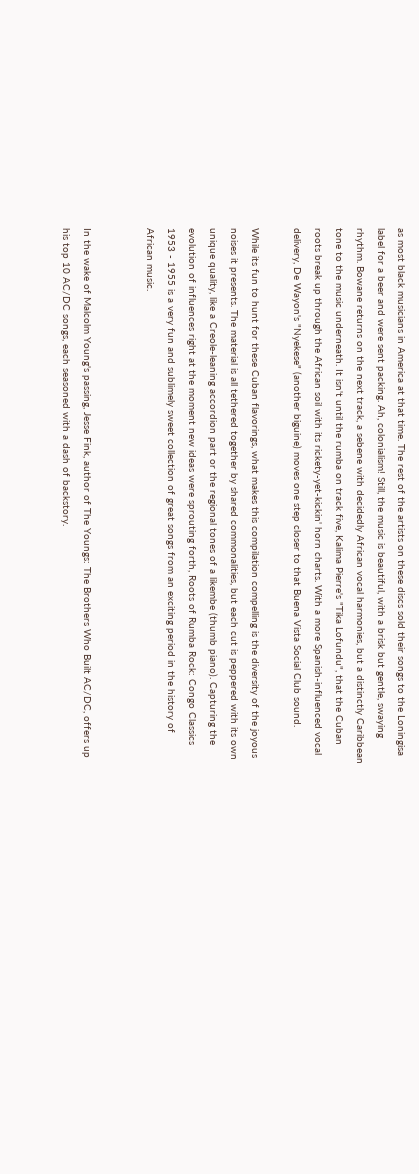as most black musicians in America at that time. The rest of the artists on these discs sold their songs to the Loningisa label for a beer and were sent packing. Ah, colonialism! Still, the music is beautiful, with a brisk but gentle, swaying rhythm. Bowane returns on the next track, a sebene with decidedly African vocal harmonies, but a distinctly Caribbean tone to the music underneath. It isn't until the rumba on track five, Kalima Pierre's "Tika Lofundu", that the Cuban roots break up through the African soil with its rickety-yet-kickin' horn charts. With a more Spanish-influenced vocal delivery, De Wayon's "Nyekese" (another biguine) moves one step closer to that Buena Vista Social Club sound.

While its fun to hunt for these Cuban flavorings, what makes this compilation compelling is the diversity of the joyous noises it presents. The material is all tethered together by shared commonalities, but each cut is peppered with its own unique quality, like a Creole-leaning accordion part or the regional tones of a likembe (thumb piano). Capturing the evolution of influences right at the moment new ideas were sprouting forth, Roots of Rumba Rock: Congo Classics 1953 - 1955 is a very fun and sublimely sweet collection of great songs from an exciting period in the history of African music.


In the wake of Malcolm Young's passing, Jesse Fink, author of The Youngs: The Brothers Who Built AC/DC, offers up his top 10 AC/DC songs, each seasoned with a dash of backstory.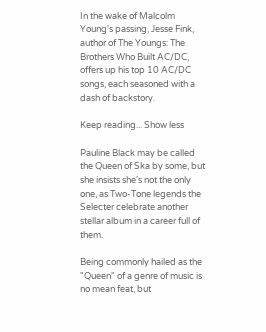In the wake of Malcolm Young's passing, Jesse Fink, author of The Youngs: The Brothers Who Built AC/DC, offers up his top 10 AC/DC songs, each seasoned with a dash of backstory.

Keep reading... Show less

Pauline Black may be called the Queen of Ska by some, but she insists she's not the only one, as Two-Tone legends the Selecter celebrate another stellar album in a career full of them.

Being commonly hailed as the "Queen" of a genre of music is no mean feat, but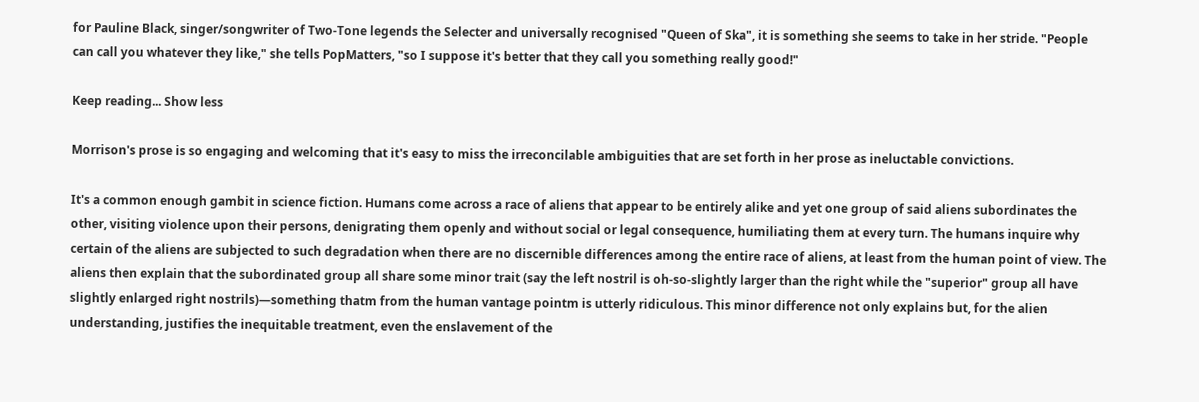for Pauline Black, singer/songwriter of Two-Tone legends the Selecter and universally recognised "Queen of Ska", it is something she seems to take in her stride. "People can call you whatever they like," she tells PopMatters, "so I suppose it's better that they call you something really good!"

Keep reading... Show less

Morrison's prose is so engaging and welcoming that it's easy to miss the irreconcilable ambiguities that are set forth in her prose as ineluctable convictions.

It's a common enough gambit in science fiction. Humans come across a race of aliens that appear to be entirely alike and yet one group of said aliens subordinates the other, visiting violence upon their persons, denigrating them openly and without social or legal consequence, humiliating them at every turn. The humans inquire why certain of the aliens are subjected to such degradation when there are no discernible differences among the entire race of aliens, at least from the human point of view. The aliens then explain that the subordinated group all share some minor trait (say the left nostril is oh-so-slightly larger than the right while the "superior" group all have slightly enlarged right nostrils)—something thatm from the human vantage pointm is utterly ridiculous. This minor difference not only explains but, for the alien understanding, justifies the inequitable treatment, even the enslavement of the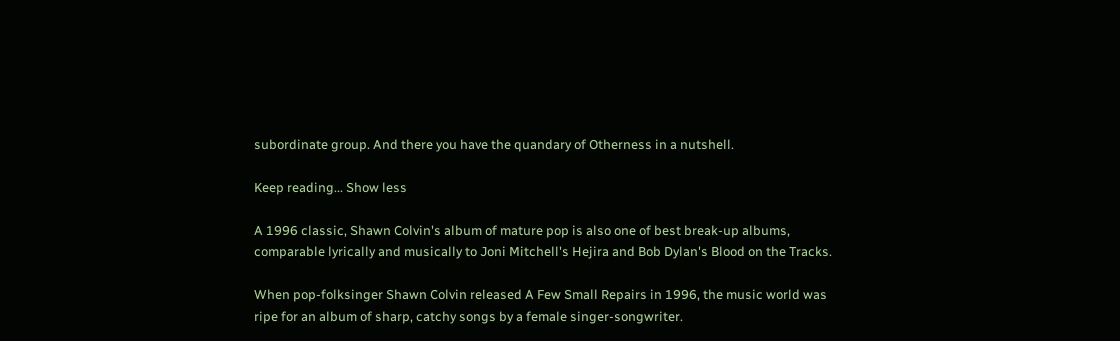subordinate group. And there you have the quandary of Otherness in a nutshell.

Keep reading... Show less

A 1996 classic, Shawn Colvin's album of mature pop is also one of best break-up albums, comparable lyrically and musically to Joni Mitchell's Hejira and Bob Dylan's Blood on the Tracks.

When pop-folksinger Shawn Colvin released A Few Small Repairs in 1996, the music world was ripe for an album of sharp, catchy songs by a female singer-songwriter.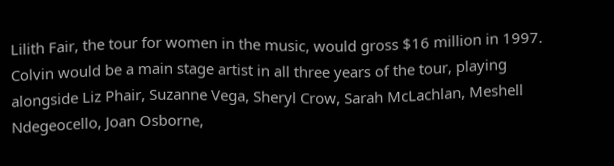Lilith Fair, the tour for women in the music, would gross $16 million in 1997. Colvin would be a main stage artist in all three years of the tour, playing alongside Liz Phair, Suzanne Vega, Sheryl Crow, Sarah McLachlan, Meshell Ndegeocello, Joan Osborne,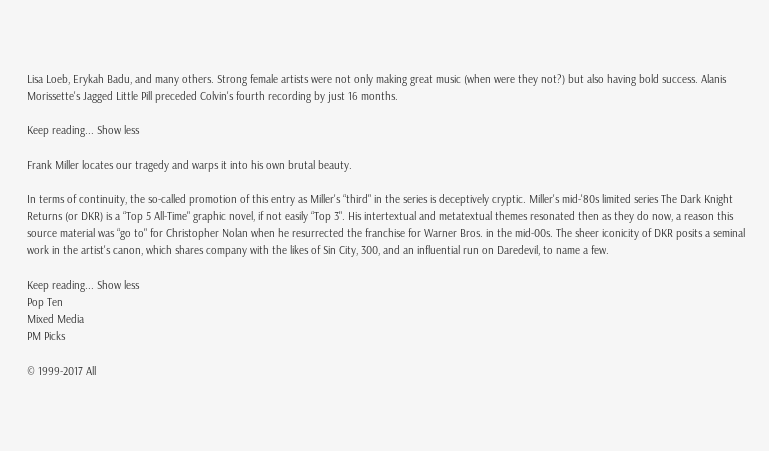Lisa Loeb, Erykah Badu, and many others. Strong female artists were not only making great music (when were they not?) but also having bold success. Alanis Morissette's Jagged Little Pill preceded Colvin's fourth recording by just 16 months.

Keep reading... Show less

Frank Miller locates our tragedy and warps it into his own brutal beauty.

In terms of continuity, the so-called promotion of this entry as Miller's “third" in the series is deceptively cryptic. Miller's mid-'80s limited series The Dark Knight Returns (or DKR) is a “Top 5 All-Time" graphic novel, if not easily “Top 3". His intertextual and metatextual themes resonated then as they do now, a reason this source material was “go to" for Christopher Nolan when he resurrected the franchise for Warner Bros. in the mid-00s. The sheer iconicity of DKR posits a seminal work in the artist's canon, which shares company with the likes of Sin City, 300, and an influential run on Daredevil, to name a few.

Keep reading... Show less
Pop Ten
Mixed Media
PM Picks

© 1999-2017 All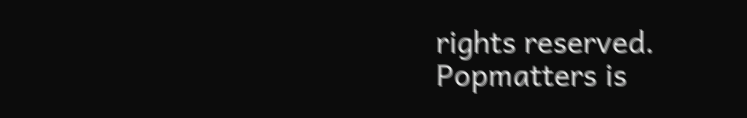rights reserved.
Popmatters is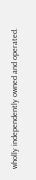wholly independently owned and operated.